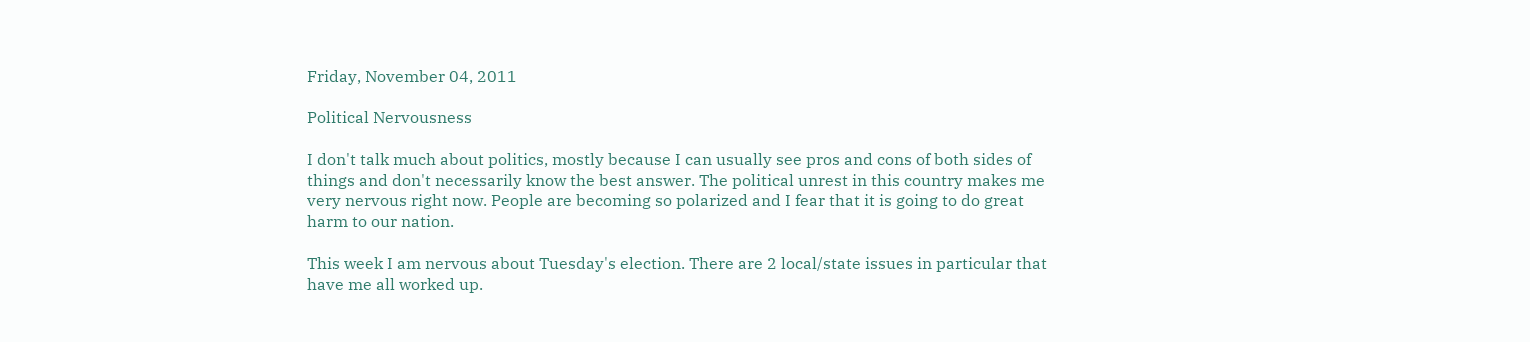Friday, November 04, 2011

Political Nervousness

I don't talk much about politics, mostly because I can usually see pros and cons of both sides of things and don't necessarily know the best answer. The political unrest in this country makes me very nervous right now. People are becoming so polarized and I fear that it is going to do great harm to our nation.

This week I am nervous about Tuesday's election. There are 2 local/state issues in particular that have me all worked up.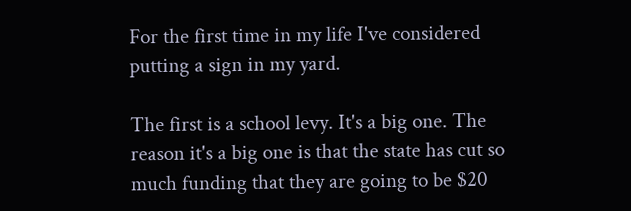For the first time in my life I've considered putting a sign in my yard.

The first is a school levy. It's a big one. The reason it's a big one is that the state has cut so much funding that they are going to be $20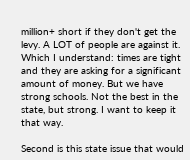million+ short if they don't get the levy. A LOT of people are against it. Which I understand: times are tight and they are asking for a significant amount of money. But we have strong schools. Not the best in the state, but strong. I want to keep it that way.

Second is this state issue that would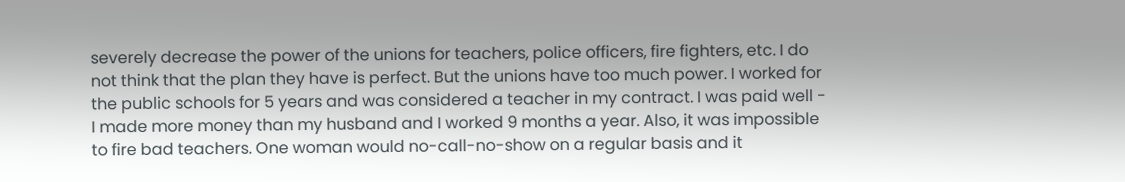severely decrease the power of the unions for teachers, police officers, fire fighters, etc. I do not think that the plan they have is perfect. But the unions have too much power. I worked for the public schools for 5 years and was considered a teacher in my contract. I was paid well - I made more money than my husband and I worked 9 months a year. Also, it was impossible to fire bad teachers. One woman would no-call-no-show on a regular basis and it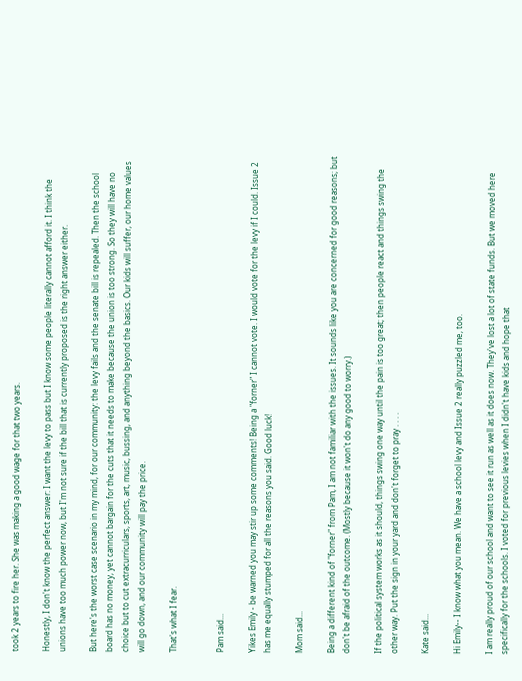took 2 years to fire her. She was making a good wage for that two years.

Honestly, I don't know the perfect answer: I want the levy to pass but I know some people literally cannot afford it. I think the unions have too much power now, but I'm not sure if the bill that is currently proposed is the right answer either.

But here's the worst case scenario in my mind, for our community: the levy fails and the senate bill is repealed. Then the school board has no money, yet cannot bargain for the cuts that it needs to make because the union is too strong. So they will have no choice but to cut extracurriculars, sports, art, music, bussing, and anything beyond the basics. Our kids will suffer, our home values will go down, and our community will pay the price.

That's what I fear.


Pam said...

Yikes Emily - be warned you may stir up some comments! Being a "forner" I cannot vote. I would vote for the levy if I could. Issue 2 has me equally stumped for all the reasons you said. Good luck!

Mom said...

Being a different kind of "forner" from Pam, I am not familiar with the issues. It sounds like you are concerned for good reasons; but don't be afraid of the outcome. (Mostly because it won't do any good to worry.)

If the political system works as it should, things swing one way until the pain is too great; then people react and things swing the other way. Put the sign in your yard and don't forget to pray . . . .

Kate said...

Hi Emily-- I know what you mean. We have a school levy and Issue 2 really puzzled me, too.

I am really proud of our school and want to see it run as well as it does now. They've lost a lot of state funds. But we moved here specifically for the schools. I voted for previous levies when I didn't have kids and hope that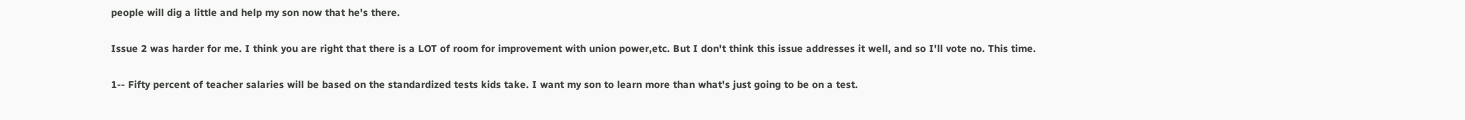people will dig a little and help my son now that he's there.

Issue 2 was harder for me. I think you are right that there is a LOT of room for improvement with union power,etc. But I don't think this issue addresses it well, and so I'll vote no. This time.

1-- Fifty percent of teacher salaries will be based on the standardized tests kids take. I want my son to learn more than what's just going to be on a test.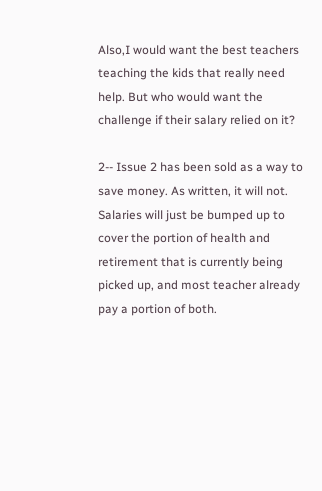Also,I would want the best teachers teaching the kids that really need help. But who would want the challenge if their salary relied on it?

2-- Issue 2 has been sold as a way to save money. As written, it will not. Salaries will just be bumped up to cover the portion of health and retirement that is currently being picked up, and most teacher already pay a portion of both.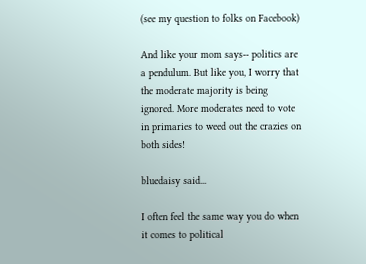(see my question to folks on Facebook)

And like your mom says-- politics are a pendulum. But like you, I worry that the moderate majority is being ignored. More moderates need to vote in primaries to weed out the crazies on both sides!

bluedaisy said...

I often feel the same way you do when it comes to political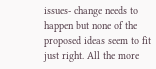issues- change needs to happen but none of the proposed ideas seem to fit just right. All the more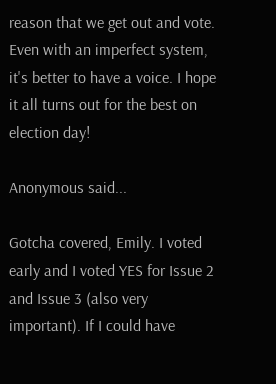reason that we get out and vote. Even with an imperfect system, it's better to have a voice. I hope it all turns out for the best on election day!

Anonymous said...

Gotcha covered, Emily. I voted early and I voted YES for Issue 2 and Issue 3 (also very important). If I could have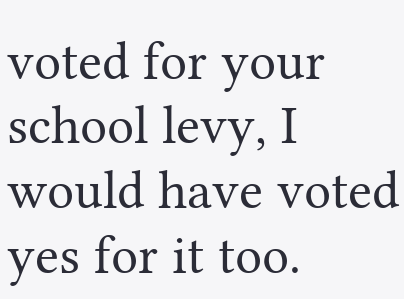voted for your school levy, I would have voted yes for it too.